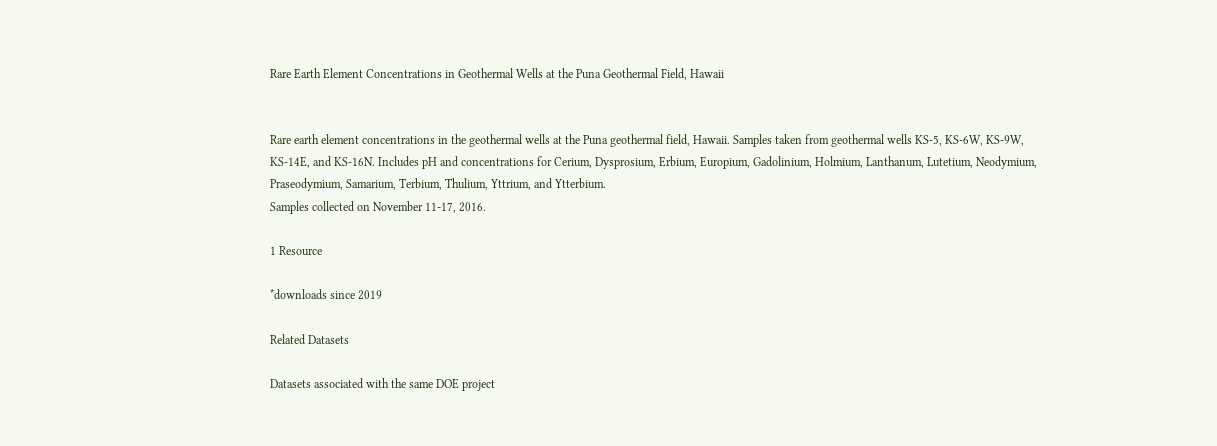Rare Earth Element Concentrations in Geothermal Wells at the Puna Geothermal Field, Hawaii


Rare earth element concentrations in the geothermal wells at the Puna geothermal field, Hawaii. Samples taken from geothermal wells KS-5, KS-6W, KS-9W, KS-14E, and KS-16N. Includes pH and concentrations for Cerium, Dysprosium, Erbium, Europium, Gadolinium, Holmium, Lanthanum, Lutetium, Neodymium, Praseodymium, Samarium, Terbium, Thulium, Yttrium, and Ytterbium.
Samples collected on November 11-17, 2016.

1 Resource

*downloads since 2019

Related Datasets

Datasets associated with the same DOE project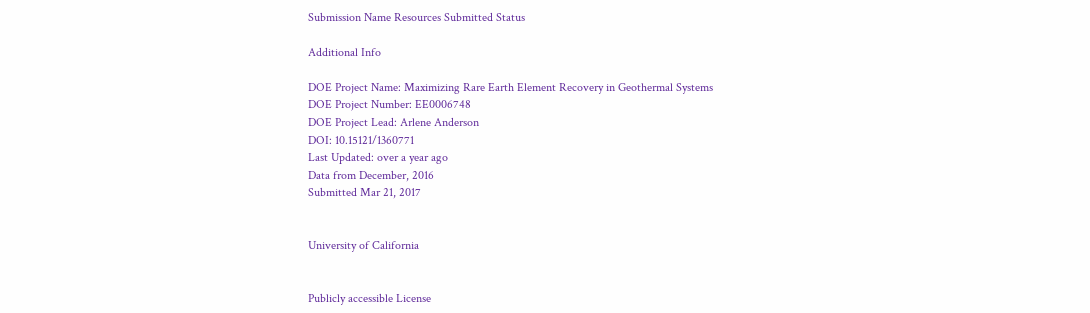Submission Name Resources Submitted Status

Additional Info

DOE Project Name: Maximizing Rare Earth Element Recovery in Geothermal Systems
DOE Project Number: EE0006748
DOE Project Lead: Arlene Anderson
DOI: 10.15121/1360771
Last Updated: over a year ago
Data from December, 2016
Submitted Mar 21, 2017


University of California


Publicly accessible License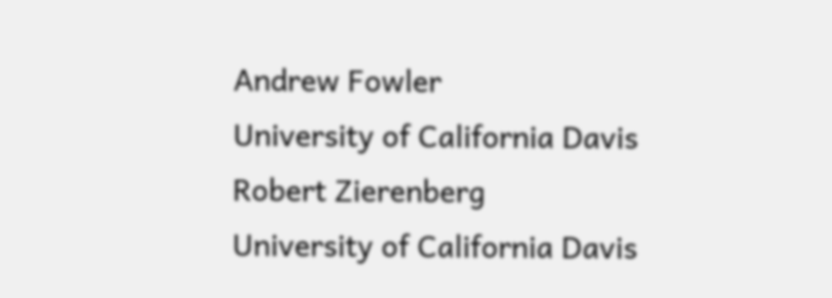Andrew Fowler
University of California Davis
Robert Zierenberg
University of California Davis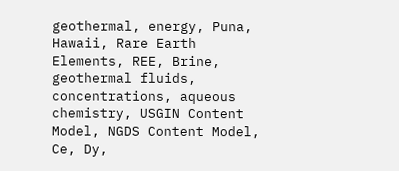geothermal, energy, Puna, Hawaii, Rare Earth Elements, REE, Brine, geothermal fluids, concentrations, aqueous chemistry, USGIN Content Model, NGDS Content Model, Ce, Dy,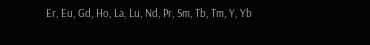Er, Eu, Gd, Ho, La, Lu, Nd, Pr, Sm, Tb, Tm, Y, Yb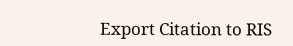Export Citation to RIS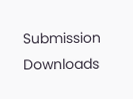Submission Downloads